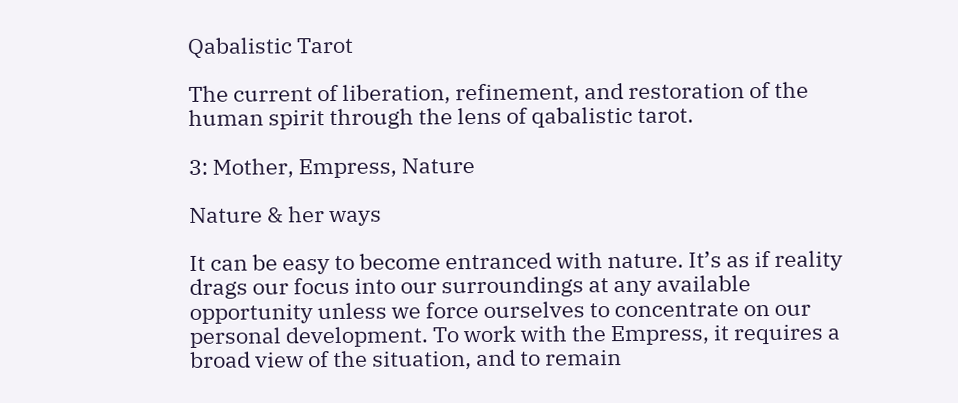Qabalistic Tarot

The current of liberation, refinement, and restoration of the human spirit through the lens of qabalistic tarot.

3: Mother, Empress, Nature

Nature & her ways

It can be easy to become entranced with nature. It’s as if reality drags our focus into our surroundings at any available opportunity unless we force ourselves to concentrate on our personal development. To work with the Empress, it requires a broad view of the situation, and to remain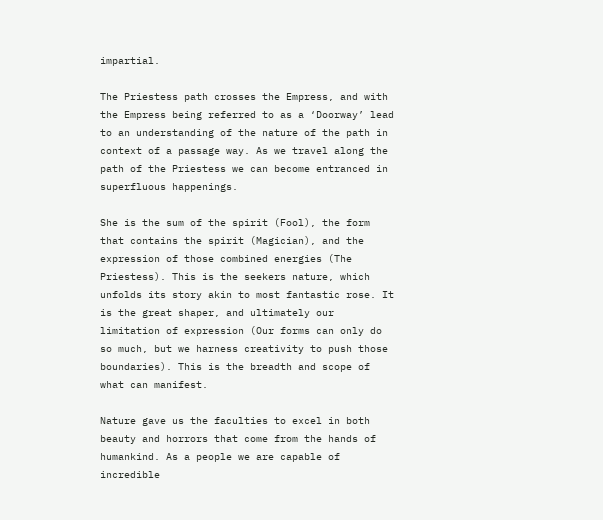impartial.

The Priestess path crosses the Empress, and with the Empress being referred to as a ‘Doorway’ lead to an understanding of the nature of the path in context of a passage way. As we travel along the path of the Priestess we can become entranced in superfluous happenings.

She is the sum of the spirit (Fool), the form that contains the spirit (Magician), and the expression of those combined energies (The Priestess). This is the seekers nature, which unfolds its story akin to most fantastic rose. It is the great shaper, and ultimately our limitation of expression (Our forms can only do so much, but we harness creativity to push those boundaries). This is the breadth and scope of what can manifest.

Nature gave us the faculties to excel in both beauty and horrors that come from the hands of humankind. As a people we are capable of incredible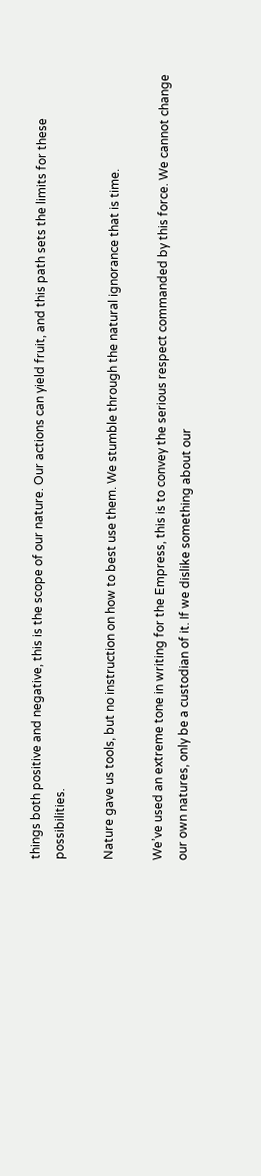things both positive and negative, this is the scope of our nature. Our actions can yield fruit, and this path sets the limits for these possibilities.

Nature gave us tools, but no instruction on how to best use them. We stumble through the natural ignorance that is time.

We’ve used an extreme tone in writing for the Empress, this is to convey the serious respect commanded by this force. We cannot change our own natures, only be a custodian of it. If we dislike something about our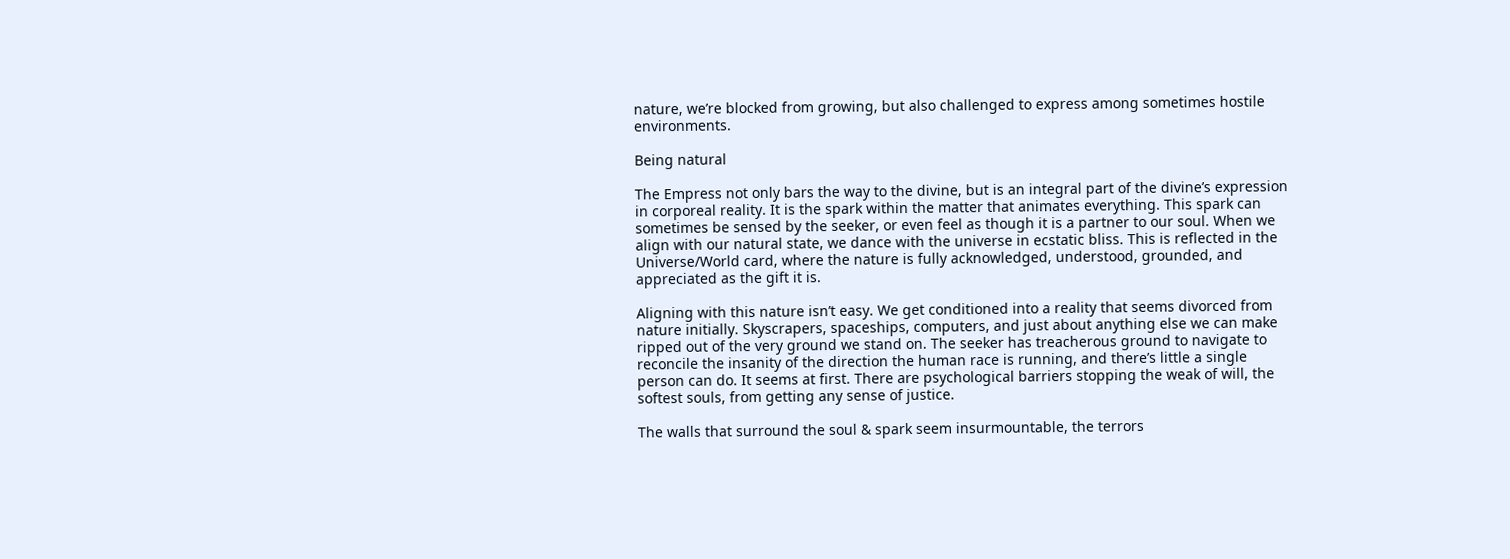nature, we’re blocked from growing, but also challenged to express among sometimes hostile environments.

Being natural

The Empress not only bars the way to the divine, but is an integral part of the divine’s expression in corporeal reality. It is the spark within the matter that animates everything. This spark can sometimes be sensed by the seeker, or even feel as though it is a partner to our soul. When we align with our natural state, we dance with the universe in ecstatic bliss. This is reflected in the Universe/World card, where the nature is fully acknowledged, understood, grounded, and appreciated as the gift it is.

Aligning with this nature isn’t easy. We get conditioned into a reality that seems divorced from nature initially. Skyscrapers, spaceships, computers, and just about anything else we can make ripped out of the very ground we stand on. The seeker has treacherous ground to navigate to reconcile the insanity of the direction the human race is running, and there’s little a single person can do. It seems at first. There are psychological barriers stopping the weak of will, the softest souls, from getting any sense of justice.

The walls that surround the soul & spark seem insurmountable, the terrors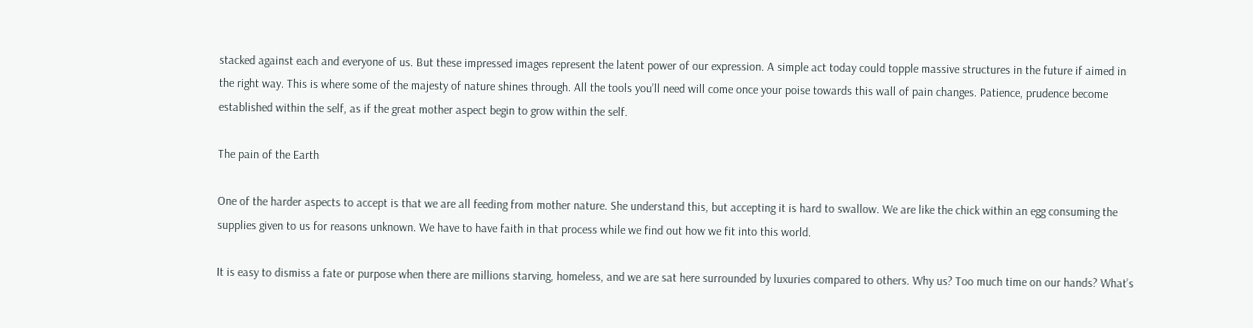stacked against each and everyone of us. But these impressed images represent the latent power of our expression. A simple act today could topple massive structures in the future if aimed in the right way. This is where some of the majesty of nature shines through. All the tools you’ll need will come once your poise towards this wall of pain changes. Patience, prudence become established within the self, as if the great mother aspect begin to grow within the self.

The pain of the Earth

One of the harder aspects to accept is that we are all feeding from mother nature. She understand this, but accepting it is hard to swallow. We are like the chick within an egg consuming the supplies given to us for reasons unknown. We have to have faith in that process while we find out how we fit into this world.

It is easy to dismiss a fate or purpose when there are millions starving, homeless, and we are sat here surrounded by luxuries compared to others. Why us? Too much time on our hands? What’s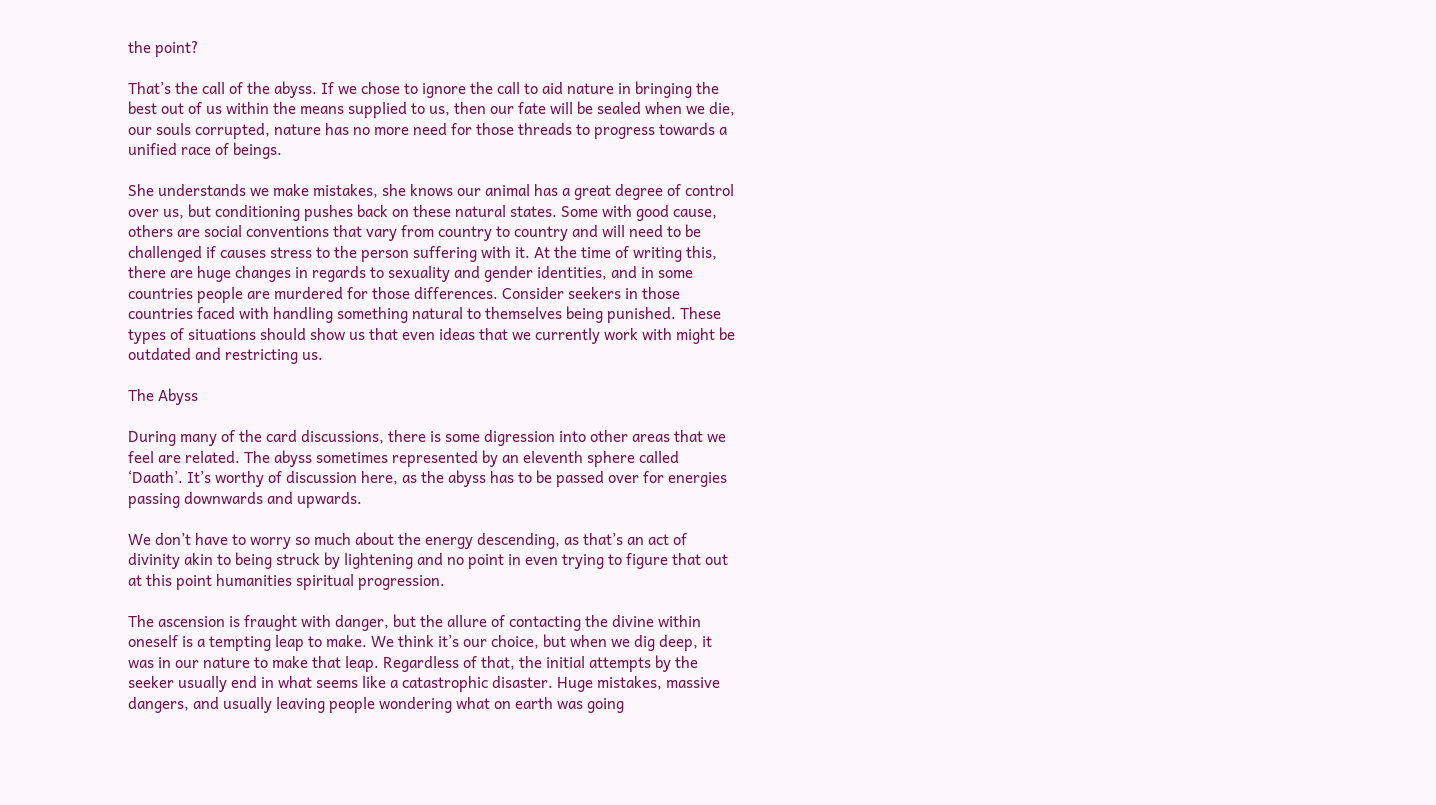the point?

That’s the call of the abyss. If we chose to ignore the call to aid nature in bringing the best out of us within the means supplied to us, then our fate will be sealed when we die, our souls corrupted, nature has no more need for those threads to progress towards a unified race of beings.

She understands we make mistakes, she knows our animal has a great degree of control over us, but conditioning pushes back on these natural states. Some with good cause, others are social conventions that vary from country to country and will need to be challenged if causes stress to the person suffering with it. At the time of writing this, there are huge changes in regards to sexuality and gender identities, and in some countries people are murdered for those differences. Consider seekers in those countries faced with handling something natural to themselves being punished. These types of situations should show us that even ideas that we currently work with might be outdated and restricting us.

The Abyss

During many of the card discussions, there is some digression into other areas that we feel are related. The abyss sometimes represented by an eleventh sphere called ‘Daath’. It’s worthy of discussion here, as the abyss has to be passed over for energies passing downwards and upwards.

We don’t have to worry so much about the energy descending, as that’s an act of divinity akin to being struck by lightening and no point in even trying to figure that out at this point humanities spiritual progression.

The ascension is fraught with danger, but the allure of contacting the divine within oneself is a tempting leap to make. We think it’s our choice, but when we dig deep, it was in our nature to make that leap. Regardless of that, the initial attempts by the seeker usually end in what seems like a catastrophic disaster. Huge mistakes, massive dangers, and usually leaving people wondering what on earth was going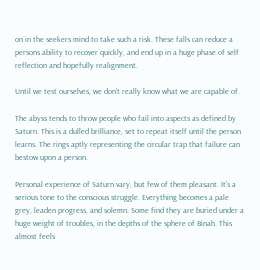on in the seekers mind to take such a risk. These falls can reduce a persons ability to recover quickly, and end up in a huge phase of self reflection and hopefully realignment.

Until we test ourselves, we don’t really know what we are capable of.

The abyss tends to throw people who fail into aspects as defined by Saturn. This is a dulled brilliance, set to repeat itself until the person learns. The rings aptly representing the circular trap that failure can bestow upon a person.

Personal experience of Saturn vary, but few of them pleasant. It’s a serious tone to the conscious struggle. Everything becomes a pale grey, leaden progress, and solemn. Some find they are buried under a huge weight of troubles, in the depths of the sphere of Binah. This almost feels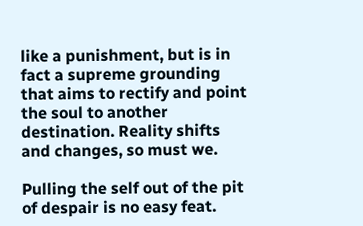like a punishment, but is in fact a supreme grounding that aims to rectify and point the soul to another destination. Reality shifts and changes, so must we.

Pulling the self out of the pit of despair is no easy feat.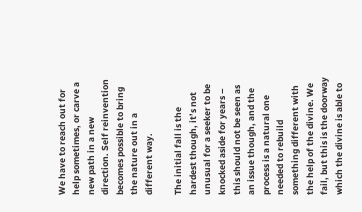We have to reach out for help sometimes, or carve a new path in a new direction. Self reinvention becomes possible to bring the nature out in a different way.

The initial fall is the hardest though, it’s not unusual for a seeker to be knocked aside for years – this should not be seen as an issue though, and the process is a natural one needed to rebuild something different with the help of the divine. We fail, but this is the doorway which the divine is able to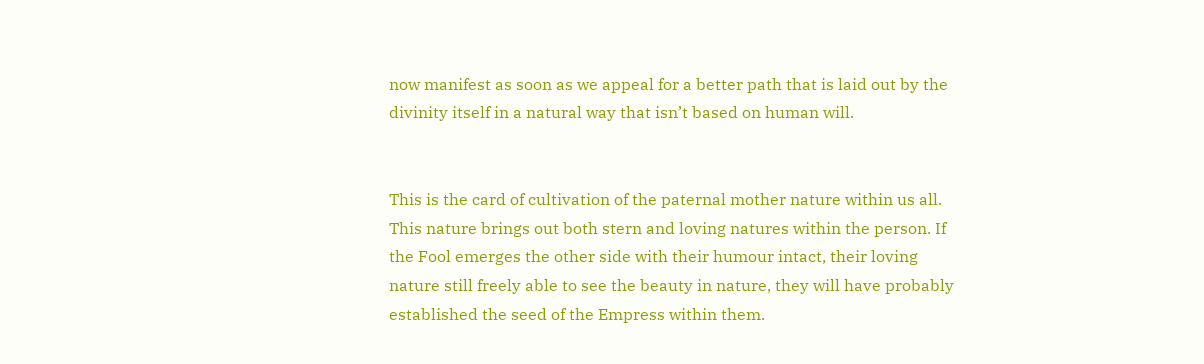now manifest as soon as we appeal for a better path that is laid out by the divinity itself in a natural way that isn’t based on human will.


This is the card of cultivation of the paternal mother nature within us all. This nature brings out both stern and loving natures within the person. If the Fool emerges the other side with their humour intact, their loving nature still freely able to see the beauty in nature, they will have probably established the seed of the Empress within them.